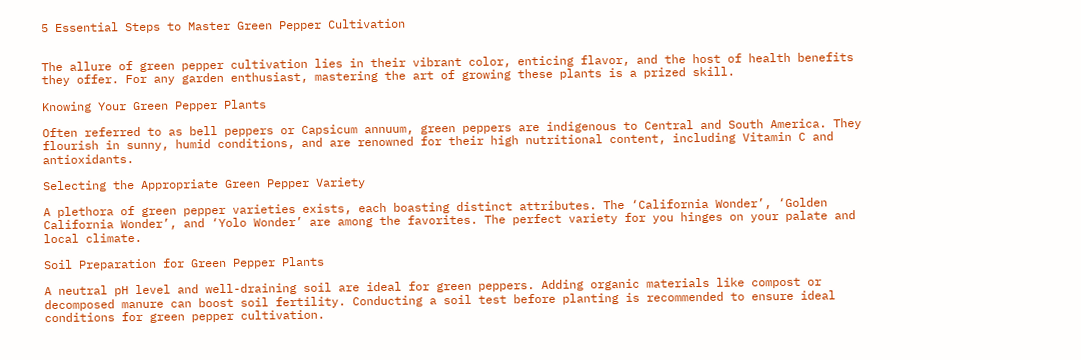5 Essential Steps to Master Green Pepper Cultivation


The allure of green pepper cultivation lies in their vibrant color, enticing flavor, and the host of health benefits they offer. For any garden enthusiast, mastering the art of growing these plants is a prized skill.

Knowing Your Green Pepper Plants

Often referred to as bell peppers or Capsicum annuum, green peppers are indigenous to Central and South America. They flourish in sunny, humid conditions, and are renowned for their high nutritional content, including Vitamin C and antioxidants.

Selecting the Appropriate Green Pepper Variety

A plethora of green pepper varieties exists, each boasting distinct attributes. The ‘California Wonder’, ‘Golden California Wonder’, and ‘Yolo Wonder’ are among the favorites. The perfect variety for you hinges on your palate and local climate.

Soil Preparation for Green Pepper Plants

A neutral pH level and well-draining soil are ideal for green peppers. Adding organic materials like compost or decomposed manure can boost soil fertility. Conducting a soil test before planting is recommended to ensure ideal conditions for green pepper cultivation.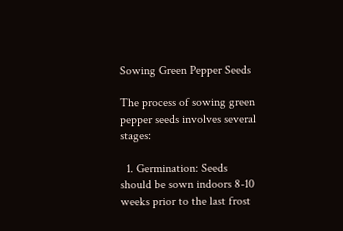Sowing Green Pepper Seeds

The process of sowing green pepper seeds involves several stages:

  1. Germination: Seeds should be sown indoors 8-10 weeks prior to the last frost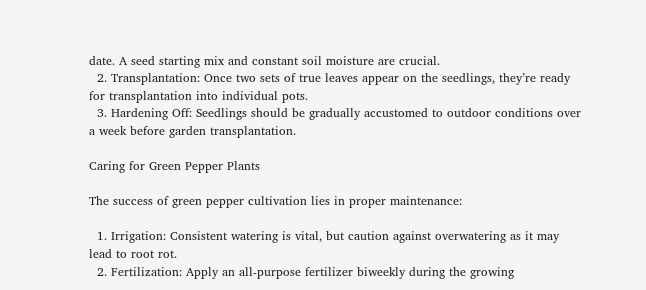date. A seed starting mix and constant soil moisture are crucial.
  2. Transplantation: Once two sets of true leaves appear on the seedlings, they’re ready for transplantation into individual pots.
  3. Hardening Off: Seedlings should be gradually accustomed to outdoor conditions over a week before garden transplantation.

Caring for Green Pepper Plants

The success of green pepper cultivation lies in proper maintenance:

  1. Irrigation: Consistent watering is vital, but caution against overwatering as it may lead to root rot.
  2. Fertilization: Apply an all-purpose fertilizer biweekly during the growing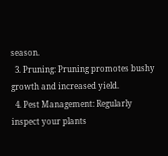season.
  3. Pruning: Pruning promotes bushy growth and increased yield.
  4. Pest Management: Regularly inspect your plants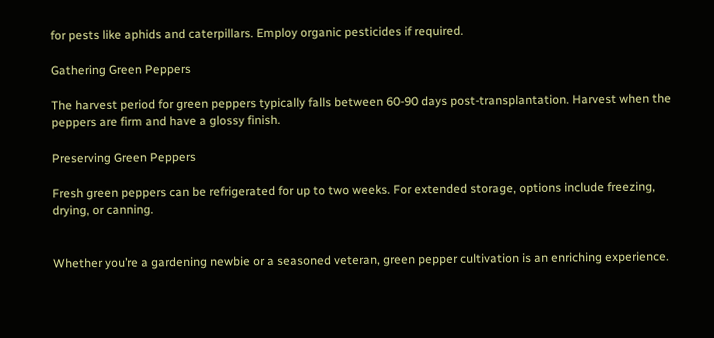for pests like aphids and caterpillars. Employ organic pesticides if required.

Gathering Green Peppers

The harvest period for green peppers typically falls between 60-90 days post-transplantation. Harvest when the peppers are firm and have a glossy finish.

Preserving Green Peppers

Fresh green peppers can be refrigerated for up to two weeks. For extended storage, options include freezing, drying, or canning.


Whether you’re a gardening newbie or a seasoned veteran, green pepper cultivation is an enriching experience.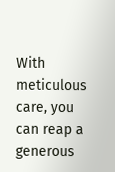With meticulous care, you can reap a generous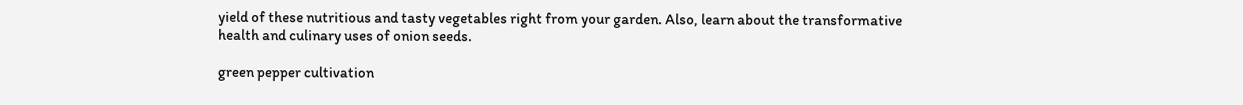yield of these nutritious and tasty vegetables right from your garden. Also, learn about the transformative health and culinary uses of onion seeds.

green pepper cultivation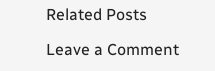Related Posts

Leave a Comment